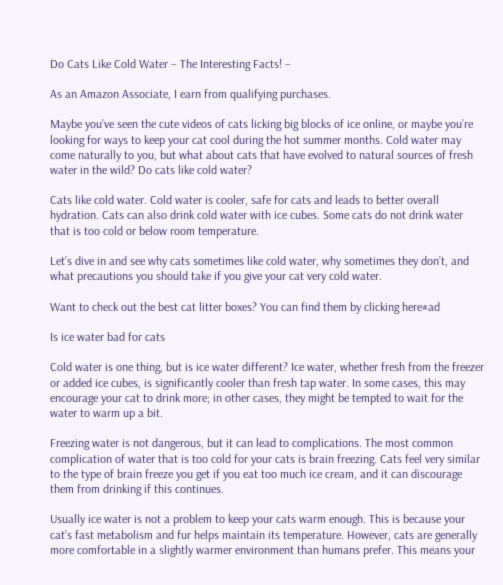Do Cats Like Cold Water – The Interesting Facts! –

As an Amazon Associate, I earn from qualifying purchases.

Maybe you’ve seen the cute videos of cats licking big blocks of ice online, or maybe you’re looking for ways to keep your cat cool during the hot summer months. Cold water may come naturally to you, but what about cats that have evolved to natural sources of fresh water in the wild? Do cats like cold water?

Cats like cold water. Cold water is cooler, safe for cats and leads to better overall hydration. Cats can also drink cold water with ice cubes. Some cats do not drink water that is too cold or below room temperature.

Let’s dive in and see why cats sometimes like cold water, why sometimes they don’t, and what precautions you should take if you give your cat very cold water.

Want to check out the best cat litter boxes? You can find them by clicking here#ad

Is ice water bad for cats

Cold water is one thing, but is ice water different? Ice water, whether fresh from the freezer or added ice cubes, is significantly cooler than fresh tap water. In some cases, this may encourage your cat to drink more; in other cases, they might be tempted to wait for the water to warm up a bit.

Freezing water is not dangerous, but it can lead to complications. The most common complication of water that is too cold for your cats is brain freezing. Cats feel very similar to the type of brain freeze you get if you eat too much ice cream, and it can discourage them from drinking if this continues.

Usually ice water is not a problem to keep your cats warm enough. This is because your cat’s fast metabolism and fur helps maintain its temperature. However, cats are generally more comfortable in a slightly warmer environment than humans prefer. This means your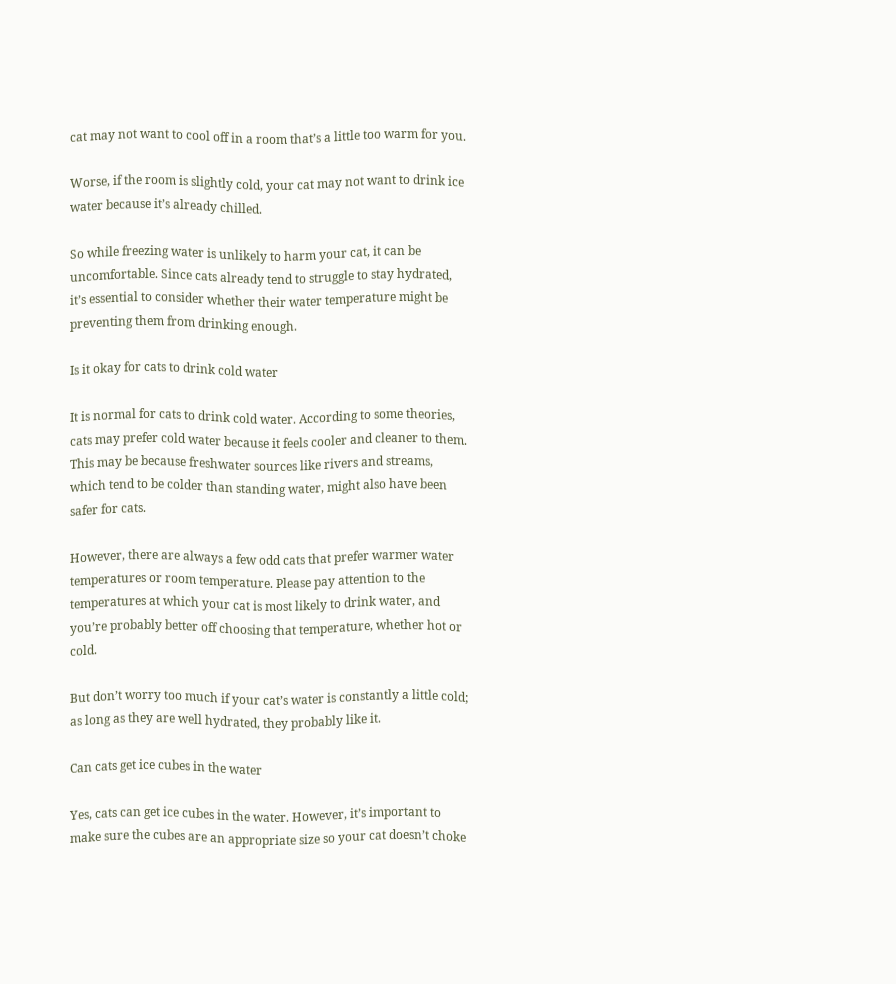cat may not want to cool off in a room that’s a little too warm for you.

Worse, if the room is slightly cold, your cat may not want to drink ice water because it’s already chilled.

So while freezing water is unlikely to harm your cat, it can be uncomfortable. Since cats already tend to struggle to stay hydrated, it’s essential to consider whether their water temperature might be preventing them from drinking enough.

Is it okay for cats to drink cold water

It is normal for cats to drink cold water. According to some theories, cats may prefer cold water because it feels cooler and cleaner to them. This may be because freshwater sources like rivers and streams, which tend to be colder than standing water, might also have been safer for cats.

However, there are always a few odd cats that prefer warmer water temperatures or room temperature. Please pay attention to the temperatures at which your cat is most likely to drink water, and you’re probably better off choosing that temperature, whether hot or cold.

But don’t worry too much if your cat’s water is constantly a little cold; as long as they are well hydrated, they probably like it.

Can cats get ice cubes in the water

Yes, cats can get ice cubes in the water. However, it’s important to make sure the cubes are an appropriate size so your cat doesn’t choke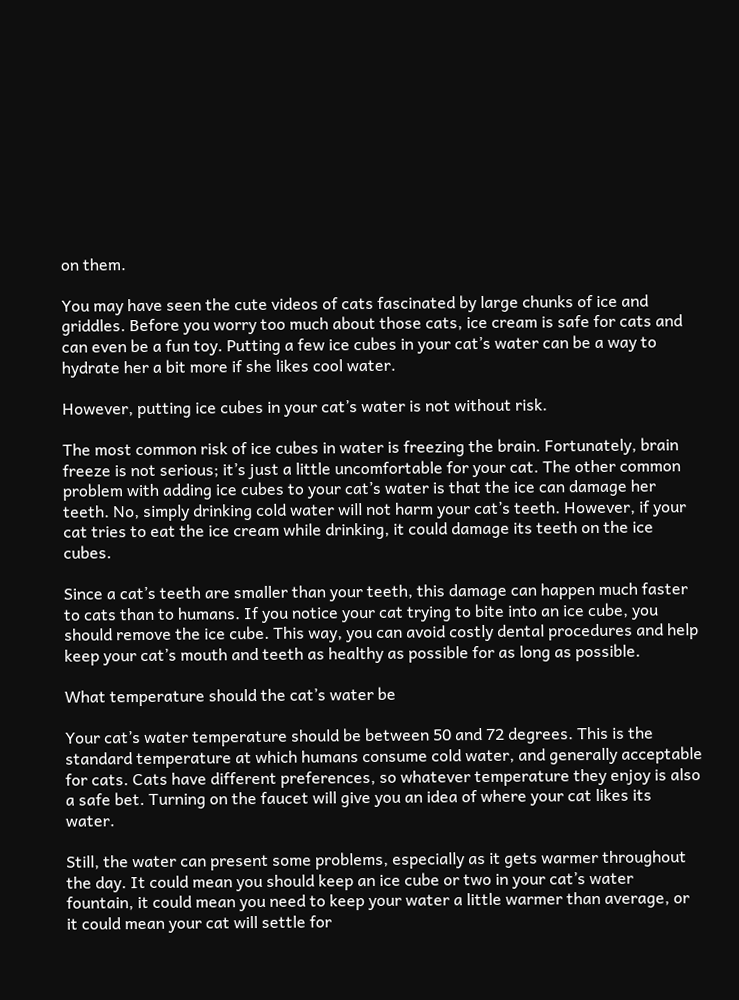on them.

You may have seen the cute videos of cats fascinated by large chunks of ice and griddles. Before you worry too much about those cats, ice cream is safe for cats and can even be a fun toy. Putting a few ice cubes in your cat’s water can be a way to hydrate her a bit more if she likes cool water.

However, putting ice cubes in your cat’s water is not without risk.

The most common risk of ice cubes in water is freezing the brain. Fortunately, brain freeze is not serious; it’s just a little uncomfortable for your cat. The other common problem with adding ice cubes to your cat’s water is that the ice can damage her teeth. No, simply drinking cold water will not harm your cat’s teeth. However, if your cat tries to eat the ice cream while drinking, it could damage its teeth on the ice cubes.

Since a cat’s teeth are smaller than your teeth, this damage can happen much faster to cats than to humans. If you notice your cat trying to bite into an ice cube, you should remove the ice cube. This way, you can avoid costly dental procedures and help keep your cat’s mouth and teeth as healthy as possible for as long as possible.

What temperature should the cat’s water be

Your cat’s water temperature should be between 50 and 72 degrees. This is the standard temperature at which humans consume cold water, and generally acceptable for cats. Cats have different preferences, so whatever temperature they enjoy is also a safe bet. Turning on the faucet will give you an idea of where your cat likes its water.

Still, the water can present some problems, especially as it gets warmer throughout the day. It could mean you should keep an ice cube or two in your cat’s water fountain, it could mean you need to keep your water a little warmer than average, or it could mean your cat will settle for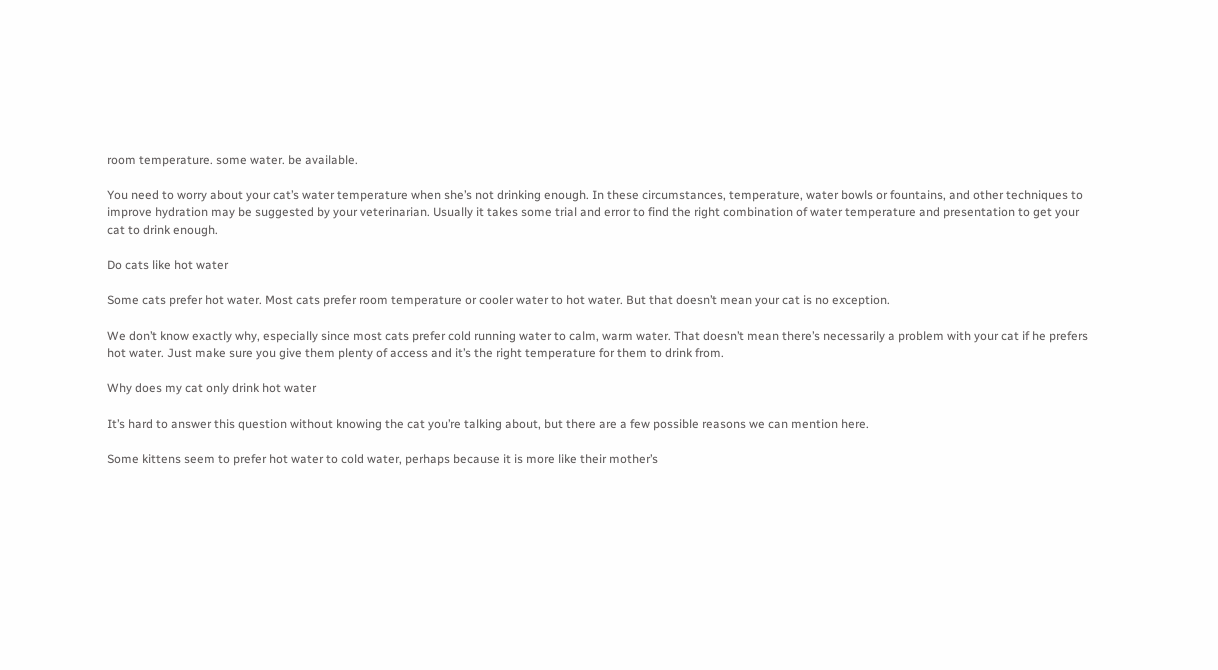room temperature. some water. be available.

You need to worry about your cat’s water temperature when she’s not drinking enough. In these circumstances, temperature, water bowls or fountains, and other techniques to improve hydration may be suggested by your veterinarian. Usually it takes some trial and error to find the right combination of water temperature and presentation to get your cat to drink enough.

Do cats like hot water

Some cats prefer hot water. Most cats prefer room temperature or cooler water to hot water. But that doesn’t mean your cat is no exception.

We don’t know exactly why, especially since most cats prefer cold running water to calm, warm water. That doesn’t mean there’s necessarily a problem with your cat if he prefers hot water. Just make sure you give them plenty of access and it’s the right temperature for them to drink from.

Why does my cat only drink hot water

It’s hard to answer this question without knowing the cat you’re talking about, but there are a few possible reasons we can mention here.

Some kittens seem to prefer hot water to cold water, perhaps because it is more like their mother’s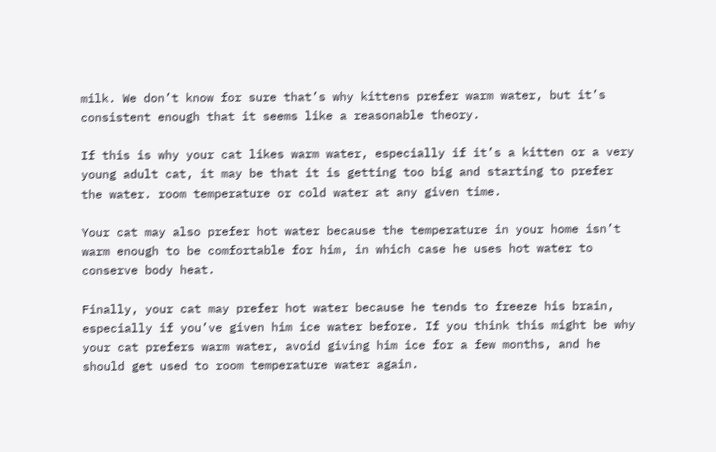milk. We don’t know for sure that’s why kittens prefer warm water, but it’s consistent enough that it seems like a reasonable theory.

If this is why your cat likes warm water, especially if it’s a kitten or a very young adult cat, it may be that it is getting too big and starting to prefer the water. room temperature or cold water at any given time.

Your cat may also prefer hot water because the temperature in your home isn’t warm enough to be comfortable for him, in which case he uses hot water to conserve body heat.

Finally, your cat may prefer hot water because he tends to freeze his brain, especially if you’ve given him ice water before. If you think this might be why your cat prefers warm water, avoid giving him ice for a few months, and he should get used to room temperature water again.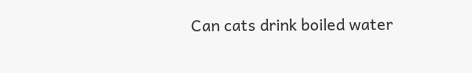Can cats drink boiled water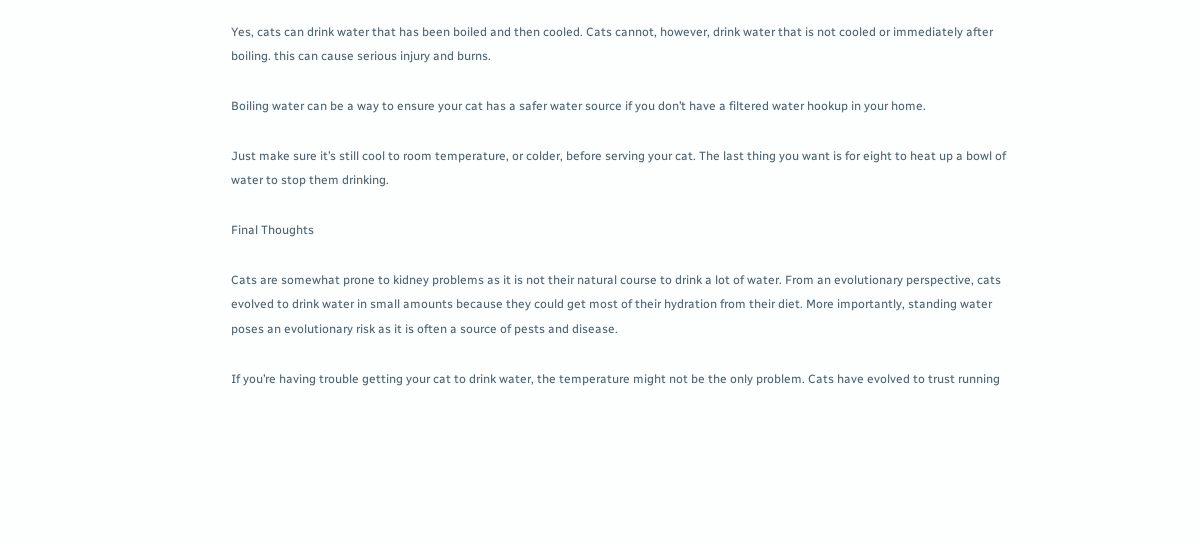Yes, cats can drink water that has been boiled and then cooled. Cats cannot, however, drink water that is not cooled or immediately after boiling. this can cause serious injury and burns.

Boiling water can be a way to ensure your cat has a safer water source if you don’t have a filtered water hookup in your home.

Just make sure it’s still cool to room temperature, or colder, before serving your cat. The last thing you want is for eight to heat up a bowl of water to stop them drinking.

Final Thoughts

Cats are somewhat prone to kidney problems as it is not their natural course to drink a lot of water. From an evolutionary perspective, cats evolved to drink water in small amounts because they could get most of their hydration from their diet. More importantly, standing water poses an evolutionary risk as it is often a source of pests and disease.

If you’re having trouble getting your cat to drink water, the temperature might not be the only problem. Cats have evolved to trust running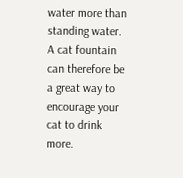water more than standing water. A cat fountain can therefore be a great way to encourage your cat to drink more.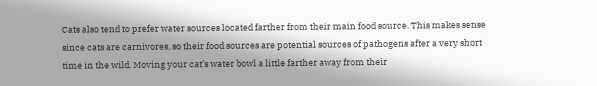Cats also tend to prefer water sources located farther from their main food source. This makes sense since cats are carnivores, so their food sources are potential sources of pathogens after a very short time in the wild. Moving your cat’s water bowl a little farther away from their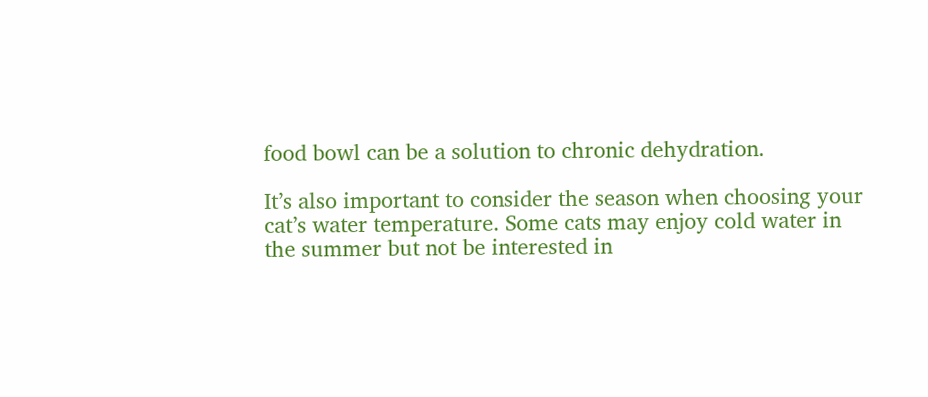food bowl can be a solution to chronic dehydration.

It’s also important to consider the season when choosing your cat’s water temperature. Some cats may enjoy cold water in the summer but not be interested in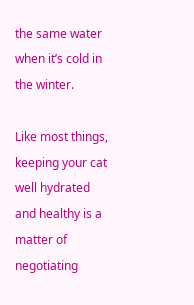the same water when it’s cold in the winter.

Like most things, keeping your cat well hydrated and healthy is a matter of negotiating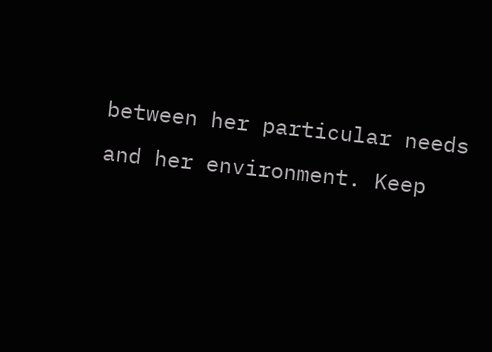between her particular needs and her environment. Keep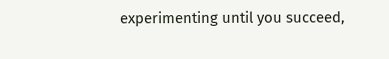experimenting until you succeed,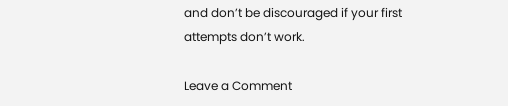and don’t be discouraged if your first attempts don’t work.

Leave a Comment